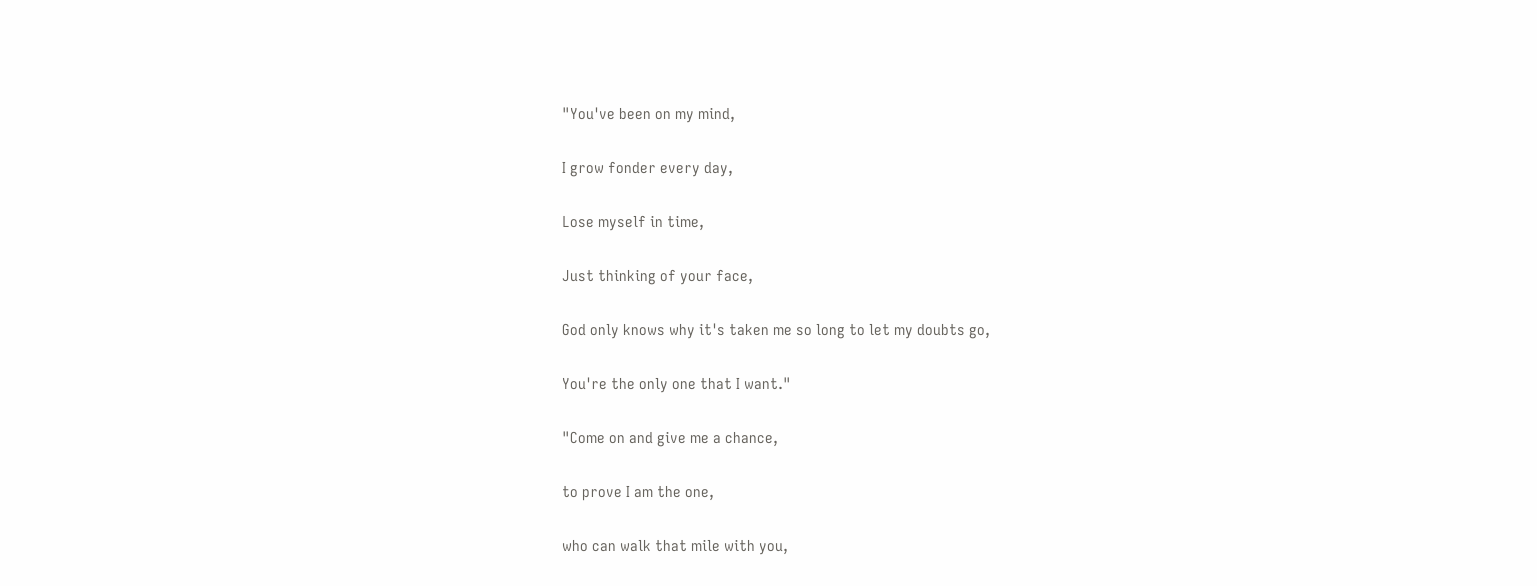"You've been on my mind,

I grow fonder every day,

Lose myself in time,

Just thinking of your face,

God only knows why it's taken me so long to let my doubts go,

You're the only one that I want."

"Come on and give me a chance,

to prove I am the one,

who can walk that mile with you,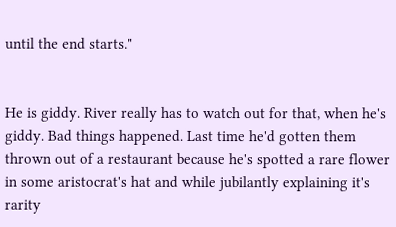until the end starts."


He is giddy. River really has to watch out for that, when he's giddy. Bad things happened. Last time he'd gotten them thrown out of a restaurant because he's spotted a rare flower in some aristocrat's hat and while jubilantly explaining it's rarity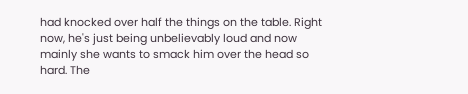had knocked over half the things on the table. Right now, he's just being unbelievably loud and now mainly she wants to smack him over the head so hard. The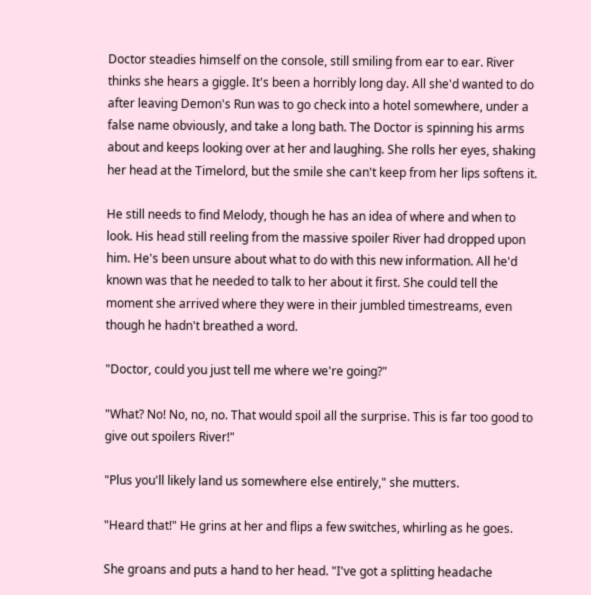Doctor steadies himself on the console, still smiling from ear to ear. River thinks she hears a giggle. It's been a horribly long day. All she'd wanted to do after leaving Demon's Run was to go check into a hotel somewhere, under a false name obviously, and take a long bath. The Doctor is spinning his arms about and keeps looking over at her and laughing. She rolls her eyes, shaking her head at the Timelord, but the smile she can't keep from her lips softens it.

He still needs to find Melody, though he has an idea of where and when to look. His head still reeling from the massive spoiler River had dropped upon him. He's been unsure about what to do with this new information. All he'd known was that he needed to talk to her about it first. She could tell the moment she arrived where they were in their jumbled timestreams, even though he hadn't breathed a word.

"Doctor, could you just tell me where we're going?"

"What? No! No, no, no. That would spoil all the surprise. This is far too good to give out spoilers River!"

"Plus you'll likely land us somewhere else entirely," she mutters.

"Heard that!" He grins at her and flips a few switches, whirling as he goes.

She groans and puts a hand to her head. "I've got a splitting headache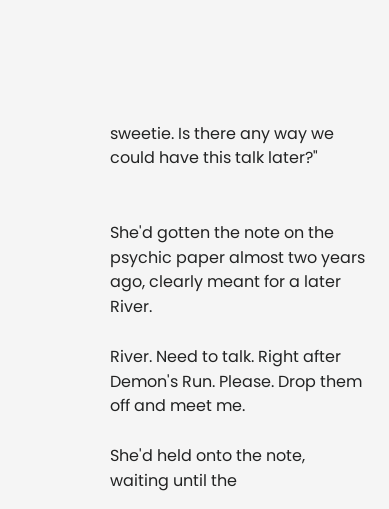sweetie. Is there any way we could have this talk later?"


She'd gotten the note on the psychic paper almost two years ago, clearly meant for a later River.

River. Need to talk. Right after Demon's Run. Please. Drop them off and meet me.

She'd held onto the note, waiting until the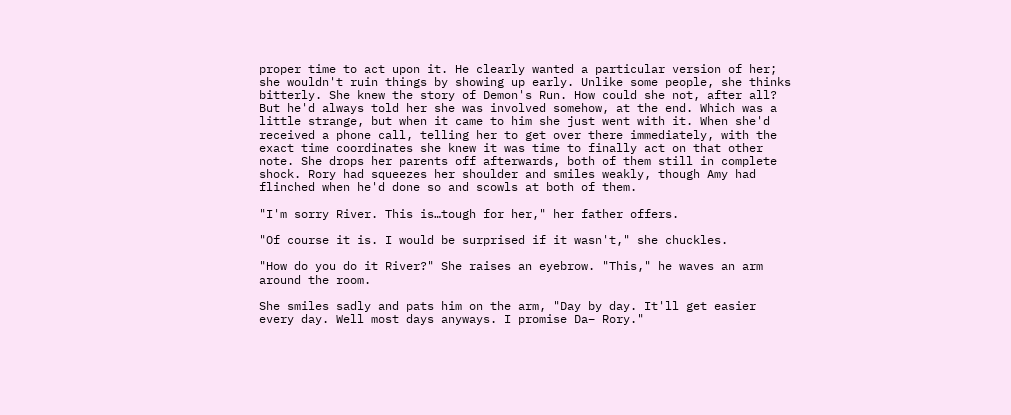proper time to act upon it. He clearly wanted a particular version of her; she wouldn't ruin things by showing up early. Unlike some people, she thinks bitterly. She knew the story of Demon's Run. How could she not, after all? But he'd always told her she was involved somehow, at the end. Which was a little strange, but when it came to him she just went with it. When she'd received a phone call, telling her to get over there immediately, with the exact time coordinates she knew it was time to finally act on that other note. She drops her parents off afterwards, both of them still in complete shock. Rory had squeezes her shoulder and smiles weakly, though Amy had flinched when he'd done so and scowls at both of them.

"I'm sorry River. This is…tough for her," her father offers.

"Of course it is. I would be surprised if it wasn't," she chuckles.

"How do you do it River?" She raises an eyebrow. "This," he waves an arm around the room.

She smiles sadly and pats him on the arm, "Day by day. It'll get easier every day. Well most days anyways. I promise Da– Rory."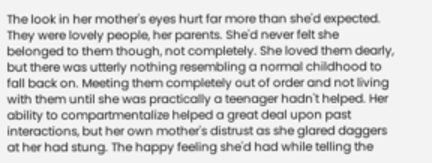The look in her mother's eyes hurt far more than she'd expected. They were lovely people, her parents. She'd never felt she belonged to them though, not completely. She loved them dearly, but there was utterly nothing resembling a normal childhood to fall back on. Meeting them completely out of order and not living with them until she was practically a teenager hadn't helped. Her ability to compartmentalize helped a great deal upon past interactions, but her own mother's distrust as she glared daggers at her had stung. The happy feeling she'd had while telling the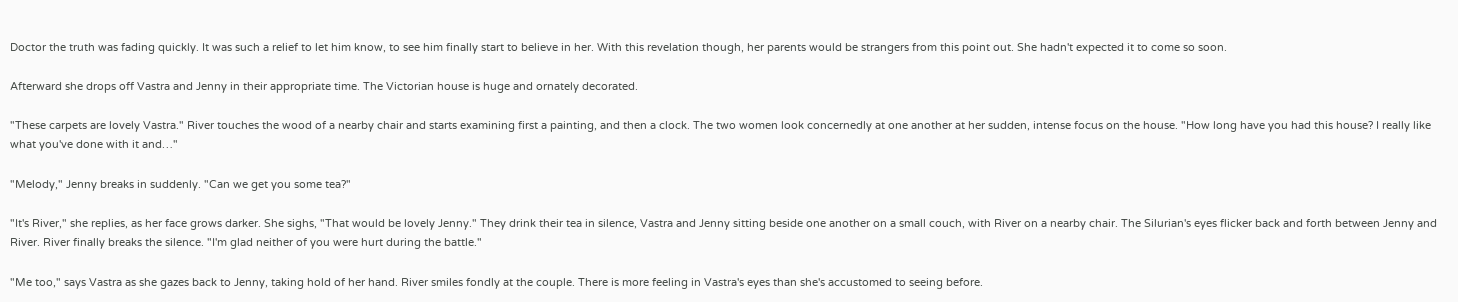Doctor the truth was fading quickly. It was such a relief to let him know, to see him finally start to believe in her. With this revelation though, her parents would be strangers from this point out. She hadn't expected it to come so soon.

Afterward she drops off Vastra and Jenny in their appropriate time. The Victorian house is huge and ornately decorated.

"These carpets are lovely Vastra." River touches the wood of a nearby chair and starts examining first a painting, and then a clock. The two women look concernedly at one another at her sudden, intense focus on the house. "How long have you had this house? I really like what you've done with it and…"

"Melody," Jenny breaks in suddenly. "Can we get you some tea?"

"It's River," she replies, as her face grows darker. She sighs, "That would be lovely Jenny." They drink their tea in silence, Vastra and Jenny sitting beside one another on a small couch, with River on a nearby chair. The Silurian's eyes flicker back and forth between Jenny and River. River finally breaks the silence. "I'm glad neither of you were hurt during the battle."

"Me too," says Vastra as she gazes back to Jenny, taking hold of her hand. River smiles fondly at the couple. There is more feeling in Vastra's eyes than she's accustomed to seeing before.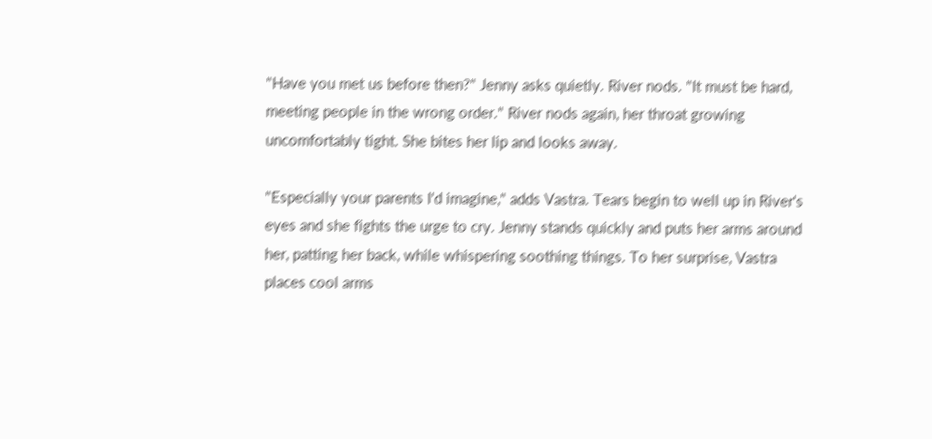"Have you met us before then?" Jenny asks quietly. River nods. "It must be hard, meeting people in the wrong order." River nods again, her throat growing uncomfortably tight. She bites her lip and looks away.

"Especially your parents I'd imagine," adds Vastra. Tears begin to well up in River's eyes and she fights the urge to cry. Jenny stands quickly and puts her arms around her, patting her back, while whispering soothing things. To her surprise, Vastra places cool arms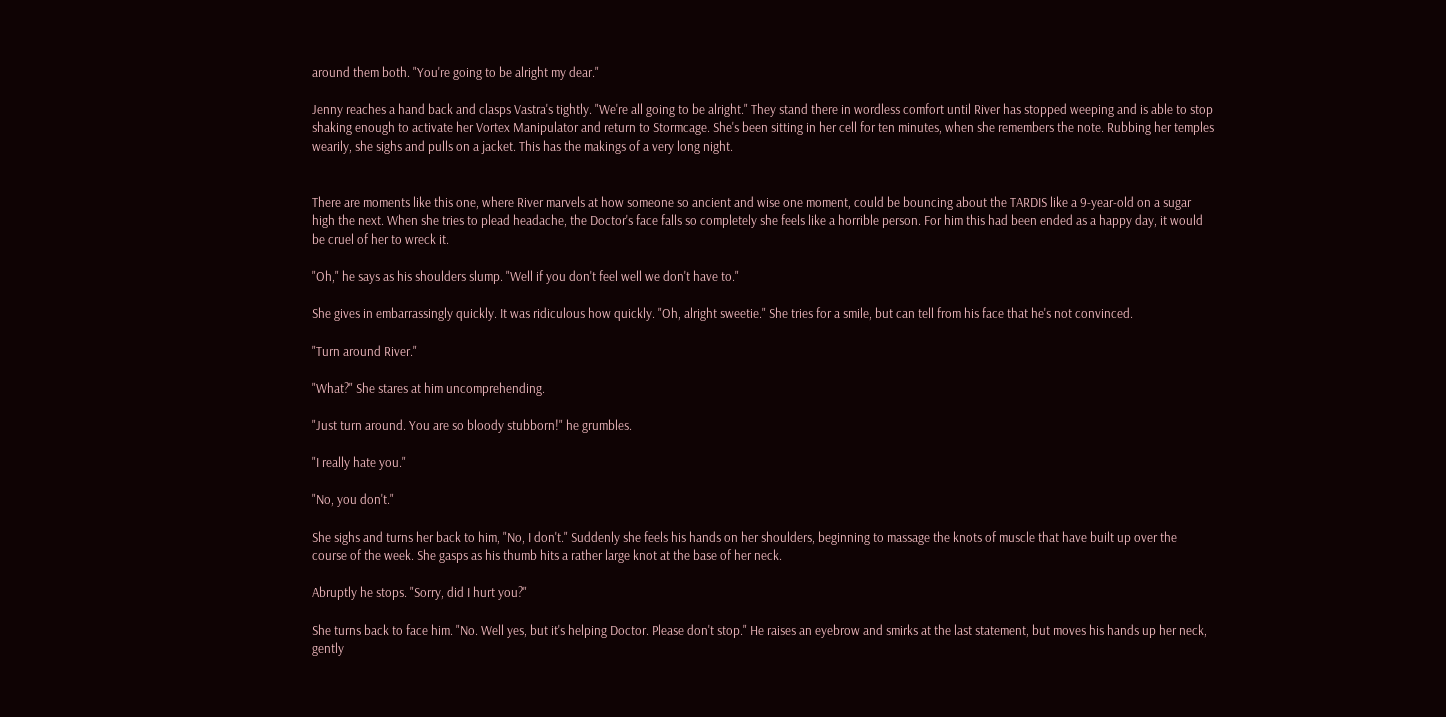around them both. "You're going to be alright my dear."

Jenny reaches a hand back and clasps Vastra's tightly. "We're all going to be alright." They stand there in wordless comfort until River has stopped weeping and is able to stop shaking enough to activate her Vortex Manipulator and return to Stormcage. She's been sitting in her cell for ten minutes, when she remembers the note. Rubbing her temples wearily, she sighs and pulls on a jacket. This has the makings of a very long night.


There are moments like this one, where River marvels at how someone so ancient and wise one moment, could be bouncing about the TARDIS like a 9-year-old on a sugar high the next. When she tries to plead headache, the Doctor's face falls so completely she feels like a horrible person. For him this had been ended as a happy day, it would be cruel of her to wreck it.

"Oh," he says as his shoulders slump. "Well if you don't feel well we don't have to."

She gives in embarrassingly quickly. It was ridiculous how quickly. "Oh, alright sweetie." She tries for a smile, but can tell from his face that he's not convinced.

"Turn around River."

"What?" She stares at him uncomprehending.

"Just turn around. You are so bloody stubborn!" he grumbles.

"I really hate you."

"No, you don't."

She sighs and turns her back to him, "No, I don't." Suddenly she feels his hands on her shoulders, beginning to massage the knots of muscle that have built up over the course of the week. She gasps as his thumb hits a rather large knot at the base of her neck.

Abruptly he stops. "Sorry, did I hurt you?"

She turns back to face him. "No. Well yes, but it's helping Doctor. Please don't stop." He raises an eyebrow and smirks at the last statement, but moves his hands up her neck, gently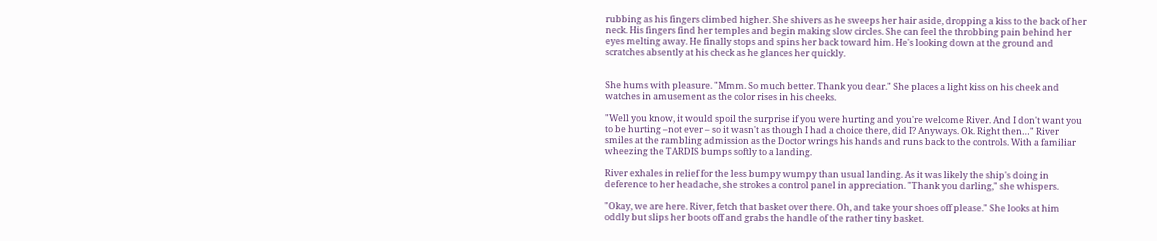rubbing as his fingers climbed higher. She shivers as he sweeps her hair aside, dropping a kiss to the back of her neck. His fingers find her temples and begin making slow circles. She can feel the throbbing pain behind her eyes melting away. He finally stops and spins her back toward him. He's looking down at the ground and scratches absently at his check as he glances her quickly.


She hums with pleasure. "Mmm. So much better. Thank you dear." She places a light kiss on his cheek and watches in amusement as the color rises in his cheeks.

"Well you know, it would spoil the surprise if you were hurting and you're welcome River. And I don't want you to be hurting –not ever – so it wasn't as though I had a choice there, did I? Anyways. Ok. Right then…" River smiles at the rambling admission as the Doctor wrings his hands and runs back to the controls. With a familiar wheezing the TARDIS bumps softly to a landing.

River exhales in relief for the less bumpy wumpy than usual landing. As it was likely the ship's doing in deference to her headache, she strokes a control panel in appreciation. "Thank you darling," she whispers.

"Okay, we are here. River, fetch that basket over there. Oh, and take your shoes off please." She looks at him oddly but slips her boots off and grabs the handle of the rather tiny basket.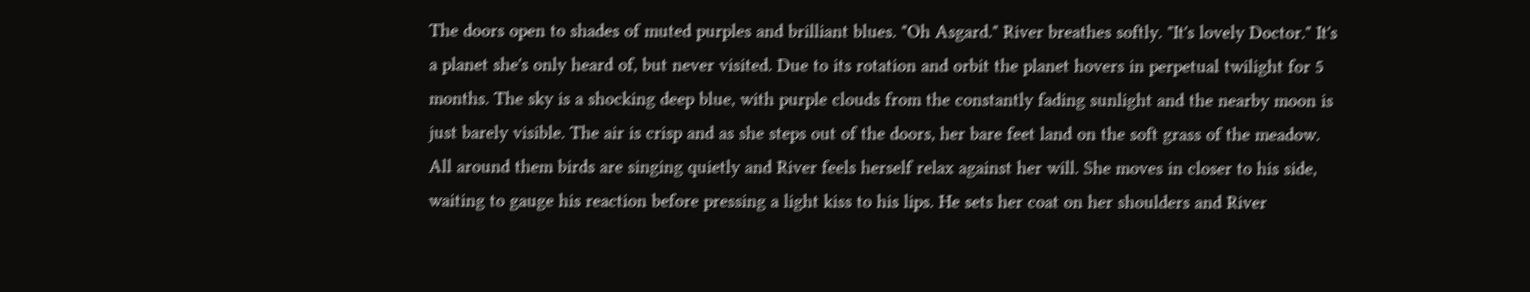The doors open to shades of muted purples and brilliant blues. "Oh Asgard." River breathes softly. "It's lovely Doctor." It's a planet she's only heard of, but never visited. Due to its rotation and orbit the planet hovers in perpetual twilight for 5 months. The sky is a shocking deep blue, with purple clouds from the constantly fading sunlight and the nearby moon is just barely visible. The air is crisp and as she steps out of the doors, her bare feet land on the soft grass of the meadow. All around them birds are singing quietly and River feels herself relax against her will. She moves in closer to his side, waiting to gauge his reaction before pressing a light kiss to his lips. He sets her coat on her shoulders and River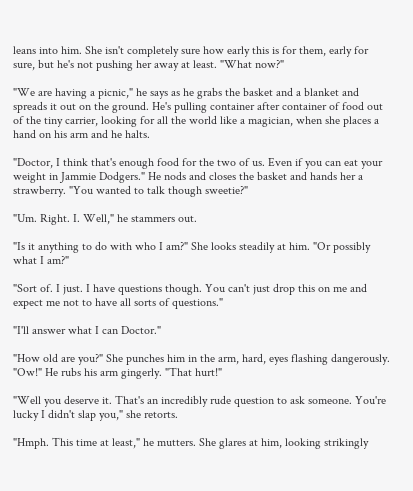leans into him. She isn't completely sure how early this is for them, early for sure, but he's not pushing her away at least. "What now?"

"We are having a picnic," he says as he grabs the basket and a blanket and spreads it out on the ground. He's pulling container after container of food out of the tiny carrier, looking for all the world like a magician, when she places a hand on his arm and he halts.

"Doctor, I think that's enough food for the two of us. Even if you can eat your weight in Jammie Dodgers." He nods and closes the basket and hands her a strawberry. "You wanted to talk though sweetie?"

"Um. Right. I. Well," he stammers out.

"Is it anything to do with who I am?" She looks steadily at him. "Or possibly what I am?"

"Sort of. I just. I have questions though. You can't just drop this on me and expect me not to have all sorts of questions."

"I'll answer what I can Doctor."

"How old are you?" She punches him in the arm, hard, eyes flashing dangerously. "Ow!" He rubs his arm gingerly. "That hurt!"

"Well you deserve it. That's an incredibly rude question to ask someone. You're lucky I didn't slap you," she retorts.

"Hmph. This time at least," he mutters. She glares at him, looking strikingly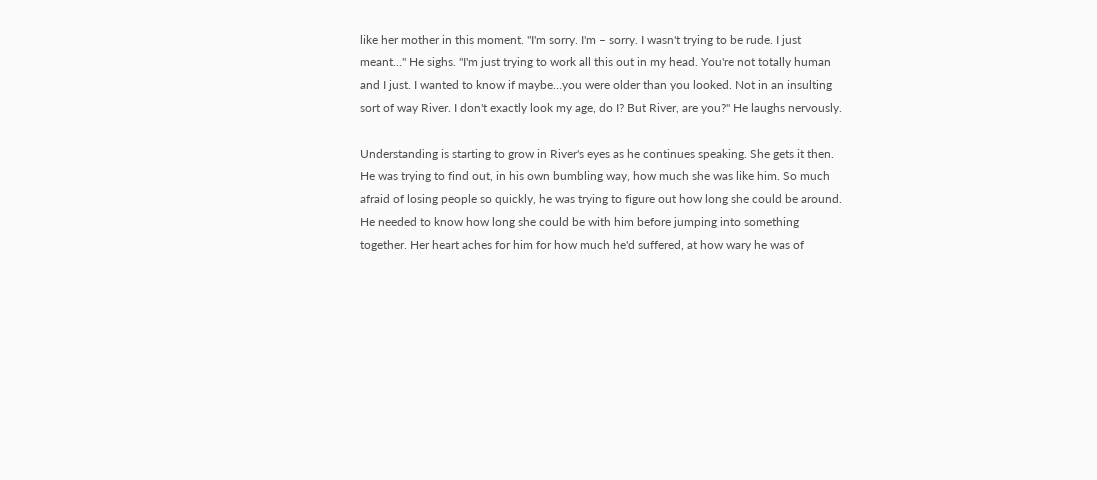like her mother in this moment. "I'm sorry. I'm – sorry. I wasn't trying to be rude. I just meant…" He sighs. "I'm just trying to work all this out in my head. You're not totally human and I just. I wanted to know if maybe…you were older than you looked. Not in an insulting sort of way River. I don't exactly look my age, do I? But River, are you?" He laughs nervously.

Understanding is starting to grow in River's eyes as he continues speaking. She gets it then. He was trying to find out, in his own bumbling way, how much she was like him. So much afraid of losing people so quickly, he was trying to figure out how long she could be around. He needed to know how long she could be with him before jumping into something together. Her heart aches for him for how much he'd suffered, at how wary he was of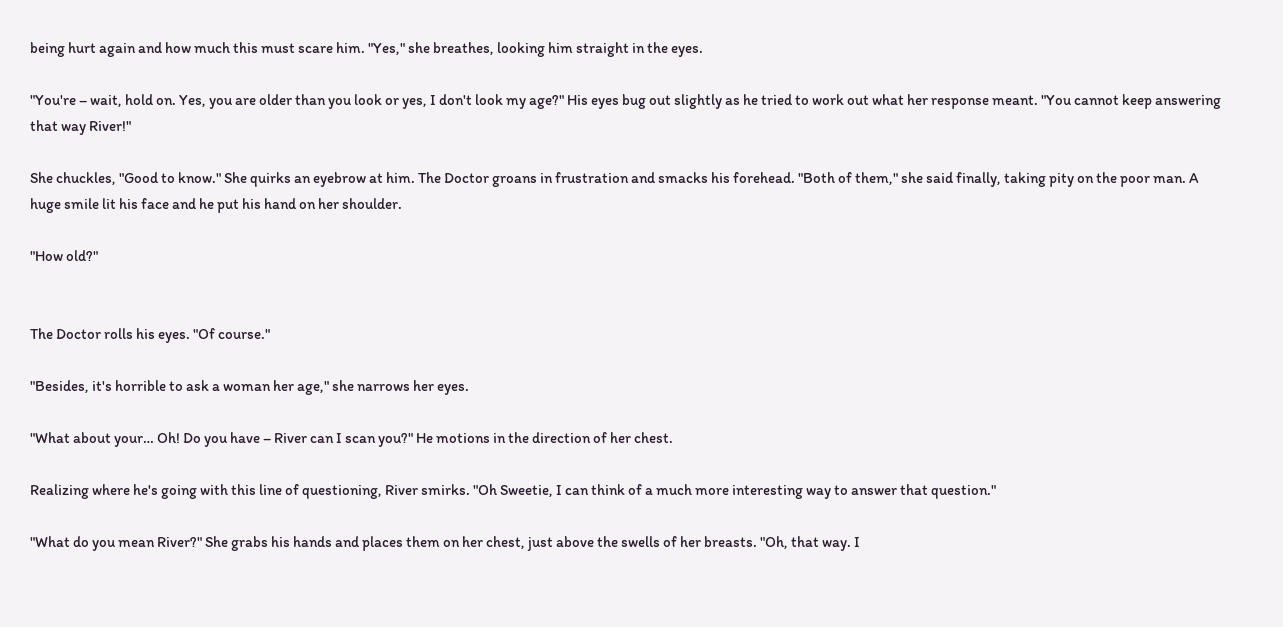being hurt again and how much this must scare him. "Yes," she breathes, looking him straight in the eyes.

"You're – wait, hold on. Yes, you are older than you look or yes, I don't look my age?" His eyes bug out slightly as he tried to work out what her response meant. "You cannot keep answering that way River!"

She chuckles, "Good to know." She quirks an eyebrow at him. The Doctor groans in frustration and smacks his forehead. "Both of them," she said finally, taking pity on the poor man. A huge smile lit his face and he put his hand on her shoulder.

"How old?"


The Doctor rolls his eyes. "Of course."

"Besides, it's horrible to ask a woman her age," she narrows her eyes.

"What about your… Oh! Do you have – River can I scan you?" He motions in the direction of her chest.

Realizing where he's going with this line of questioning, River smirks. "Oh Sweetie, I can think of a much more interesting way to answer that question."

"What do you mean River?" She grabs his hands and places them on her chest, just above the swells of her breasts. "Oh, that way. I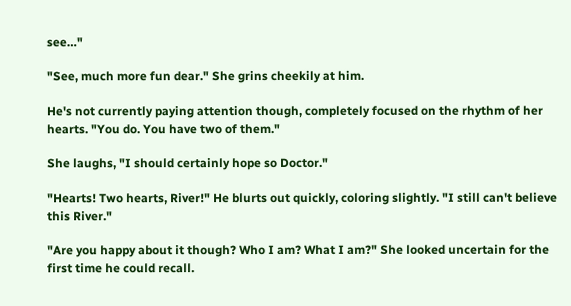see…"

"See, much more fun dear." She grins cheekily at him.

He's not currently paying attention though, completely focused on the rhythm of her hearts. "You do. You have two of them."

She laughs, "I should certainly hope so Doctor."

"Hearts! Two hearts, River!" He blurts out quickly, coloring slightly. "I still can't believe this River."

"Are you happy about it though? Who I am? What I am?" She looked uncertain for the first time he could recall.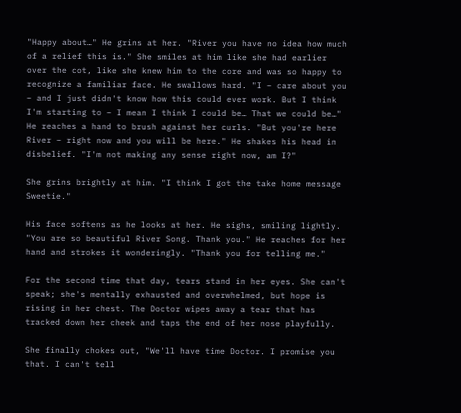"Happy about…" He grins at her. "River you have no idea how much of a relief this is." She smiles at him like she had earlier over the cot, like she knew him to the core and was so happy to recognize a familiar face. He swallows hard. "I – care about you – and I just didn't know how this could ever work. But I think I'm starting to – I mean I think I could be… That we could be…" He reaches a hand to brush against her curls. "But you're here River – right now and you will be here." He shakes his head in disbelief. "I'm not making any sense right now, am I?"

She grins brightly at him. "I think I got the take home message Sweetie."

His face softens as he looks at her. He sighs, smiling lightly. "You are so beautiful River Song. Thank you." He reaches for her hand and strokes it wonderingly. "Thank you for telling me."

For the second time that day, tears stand in her eyes. She can't speak; she's mentally exhausted and overwhelmed, but hope is rising in her chest. The Doctor wipes away a tear that has tracked down her cheek and taps the end of her nose playfully.

She finally chokes out, "We'll have time Doctor. I promise you that. I can't tell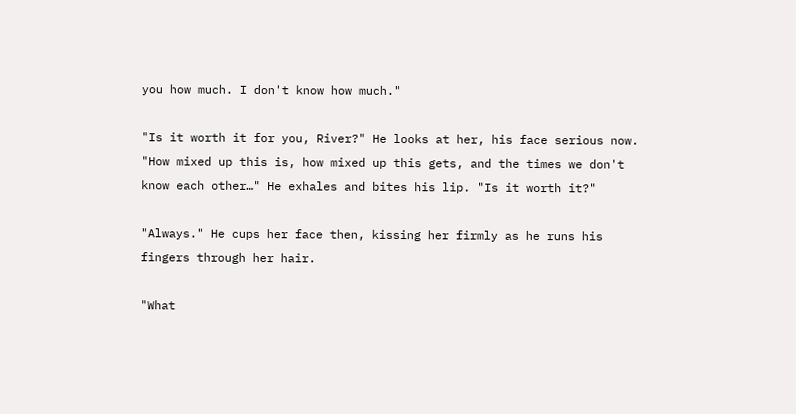you how much. I don't know how much."

"Is it worth it for you, River?" He looks at her, his face serious now. "How mixed up this is, how mixed up this gets, and the times we don't know each other…" He exhales and bites his lip. "Is it worth it?"

"Always." He cups her face then, kissing her firmly as he runs his fingers through her hair.

"What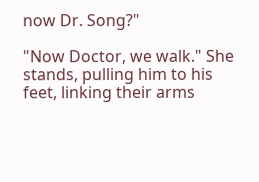now Dr. Song?"

"Now Doctor, we walk." She stands, pulling him to his feet, linking their arms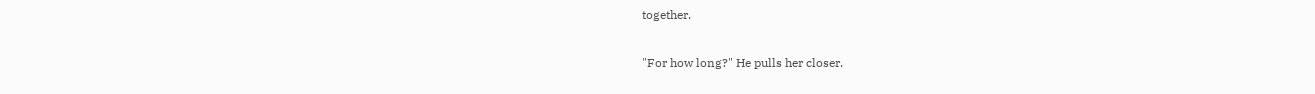together.

"For how long?" He pulls her closer.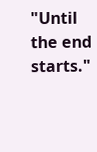"Until the end starts."